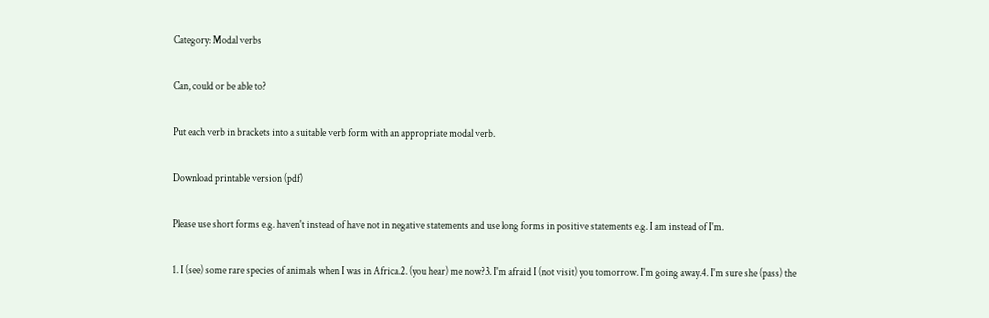Category: Modal verbs

Can, could or be able to?

Put each verb in brackets into a suitable verb form with an appropriate modal verb.

Download printable version (pdf)

Please use short forms e.g. haven't instead of have not in negative statements and use long forms in positive statements e.g. I am instead of I'm.

1. I (see) some rare species of animals when I was in Africa.2. (you hear) me now?3. I'm afraid I (not visit) you tomorrow. I'm going away.4. I'm sure she (pass) the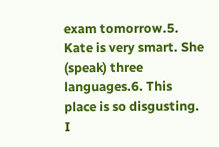exam tomorrow.5. Kate is very smart. She (speak) three languages.6. This place is so disgusting. I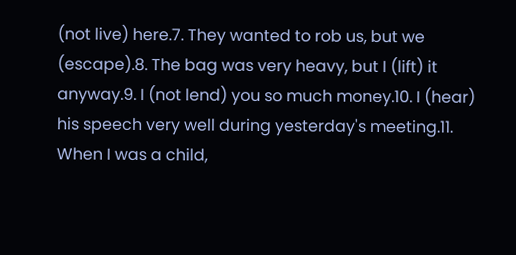(not live) here.7. They wanted to rob us, but we (escape).8. The bag was very heavy, but I (lift) it anyway.9. I (not lend) you so much money.10. I (hear) his speech very well during yesterday's meeting.11. When I was a child,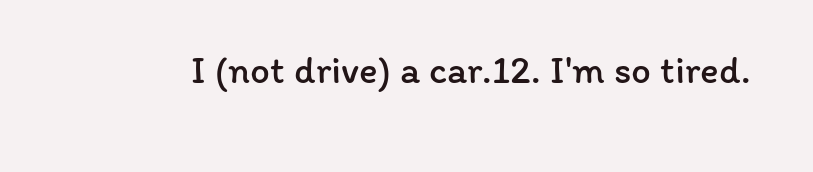I (not drive) a car.12. I'm so tired.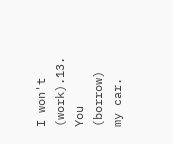I won't (work).13. You (borrow) my car.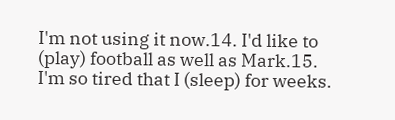I'm not using it now.14. I'd like to (play) football as well as Mark.15. I'm so tired that I (sleep) for weeks.